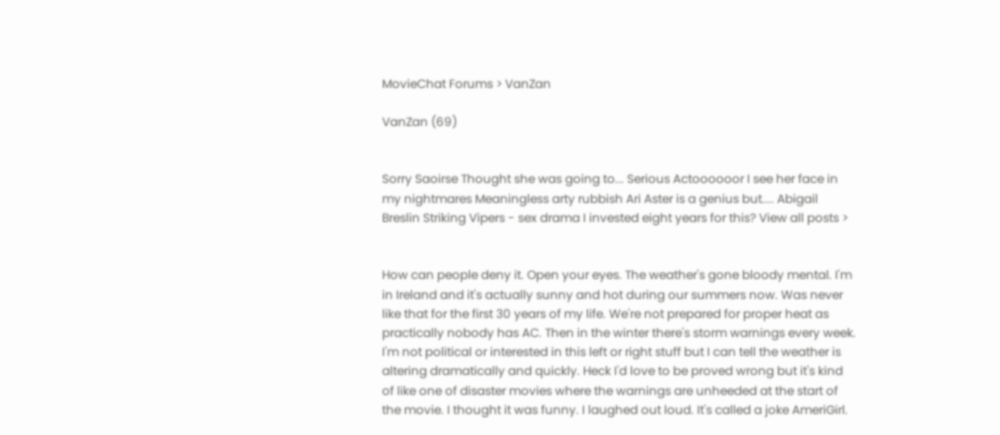MovieChat Forums > VanZan

VanZan (69)


Sorry Saoirse Thought she was going to... Serious Actoooooor I see her face in my nightmares Meaningless arty rubbish Ari Aster is a genius but.... Abigail Breslin Striking Vipers - sex drama I invested eight years for this? View all posts >


How can people deny it. Open your eyes. The weather's gone bloody mental. I'm in Ireland and it's actually sunny and hot during our summers now. Was never like that for the first 30 years of my life. We're not prepared for proper heat as practically nobody has AC. Then in the winter there's storm warnings every week. I'm not political or interested in this left or right stuff but I can tell the weather is altering dramatically and quickly. Heck I'd love to be proved wrong but it's kind of like one of disaster movies where the warnings are unheeded at the start of the movie. I thought it was funny. I laughed out loud. It's called a joke AmeriGirl.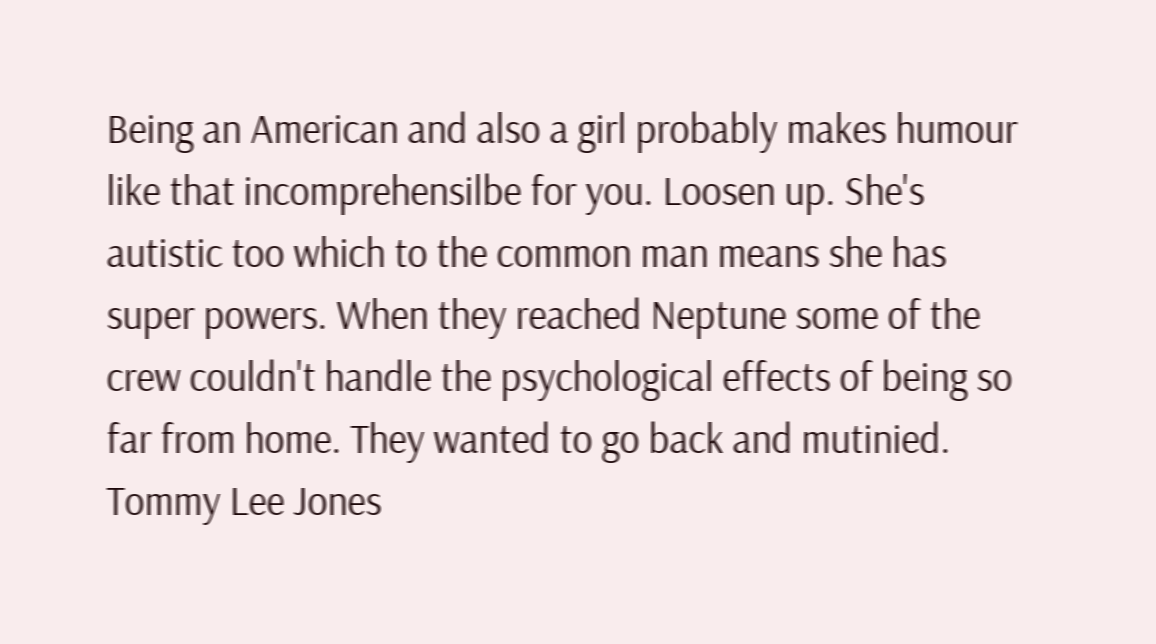Being an American and also a girl probably makes humour like that incomprehensilbe for you. Loosen up. She's autistic too which to the common man means she has super powers. When they reached Neptune some of the crew couldn't handle the psychological effects of being so far from home. They wanted to go back and mutinied. Tommy Lee Jones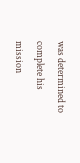was determined to complete his mission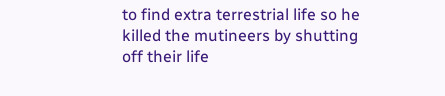to find extra terrestrial life so he killed the mutineers by shutting off their life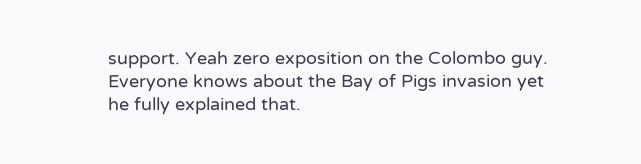support. Yeah zero exposition on the Colombo guy. Everyone knows about the Bay of Pigs invasion yet he fully explained that.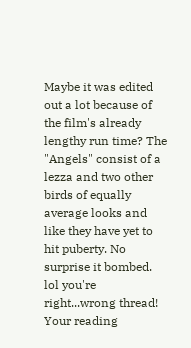Maybe it was edited out a lot because of the film's already lengthy run time? The "Angels" consist of a lezza and two other birds of equally average looks and like they have yet to hit puberty. No surprise it bombed. lol you're right...wrong thread! Your reading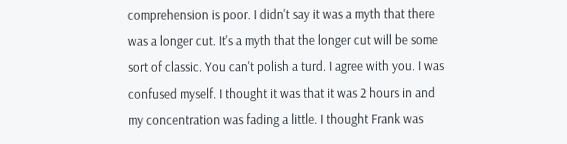comprehension is poor. I didn't say it was a myth that there was a longer cut. It's a myth that the longer cut will be some sort of classic. You can't polish a turd. I agree with you. I was confused myself. I thought it was that it was 2 hours in and my concentration was fading a little. I thought Frank was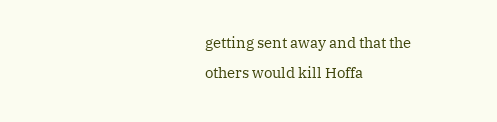getting sent away and that the others would kill Hoffa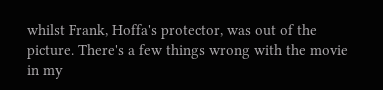whilst Frank, Hoffa's protector, was out of the picture. There's a few things wrong with the movie in my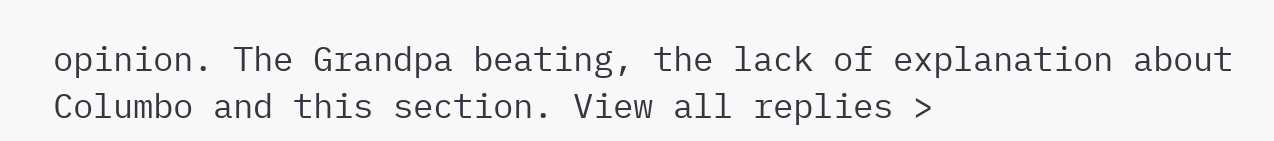opinion. The Grandpa beating, the lack of explanation about Columbo and this section. View all replies >